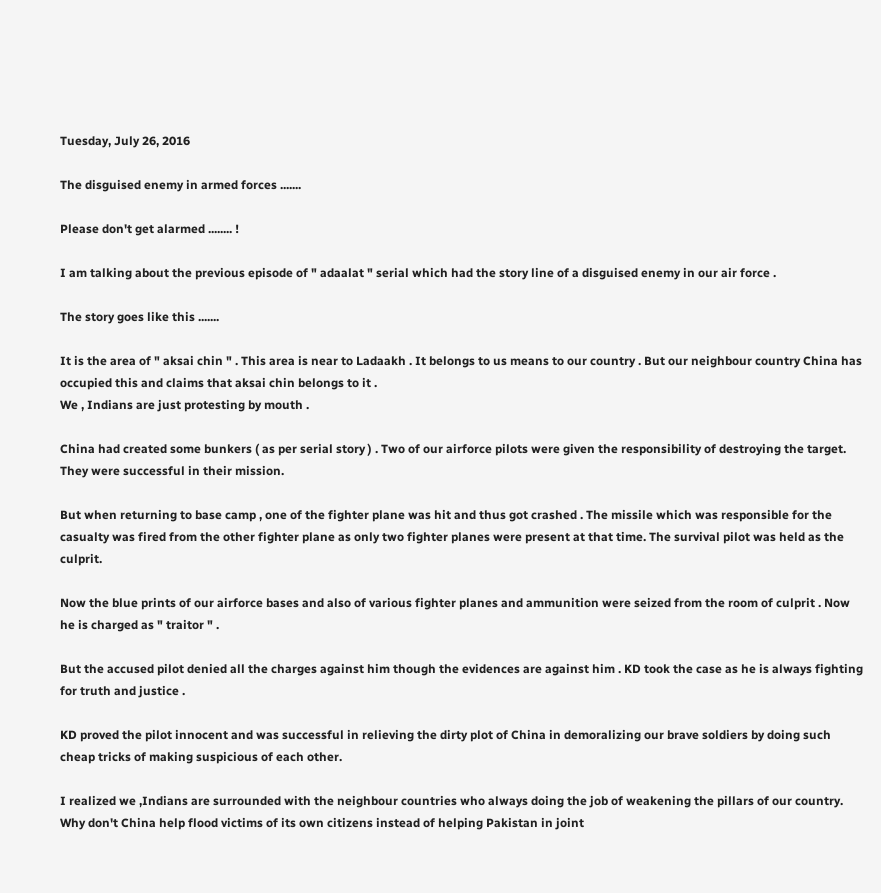Tuesday, July 26, 2016

The disguised enemy in armed forces .......

Please don't get alarmed ........ !

I am talking about the previous episode of " adaalat " serial which had the story line of a disguised enemy in our air force .

The story goes like this .......

It is the area of " aksai chin " . This area is near to Ladaakh . It belongs to us means to our country . But our neighbour country China has occupied this and claims that aksai chin belongs to it .
We , Indians are just protesting by mouth .

China had created some bunkers ( as per serial story ) . Two of our airforce pilots were given the responsibility of destroying the target. They were successful in their mission.

But when returning to base camp , one of the fighter plane was hit and thus got crashed . The missile which was responsible for the casualty was fired from the other fighter plane as only two fighter planes were present at that time. The survival pilot was held as the culprit.

Now the blue prints of our airforce bases and also of various fighter planes and ammunition were seized from the room of culprit . Now he is charged as " traitor " .

But the accused pilot denied all the charges against him though the evidences are against him . KD took the case as he is always fighting for truth and justice .

KD proved the pilot innocent and was successful in relieving the dirty plot of China in demoralizing our brave soldiers by doing such cheap tricks of making suspicious of each other.

I realized we ,Indians are surrounded with the neighbour countries who always doing the job of weakening the pillars of our country. Why don't China help flood victims of its own citizens instead of helping Pakistan in joint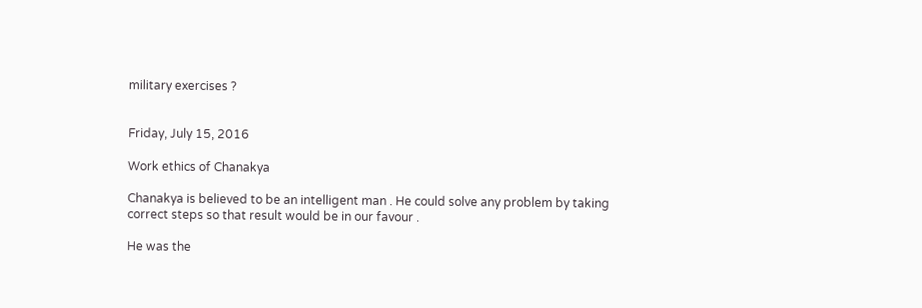military exercises ?


Friday, July 15, 2016

Work ethics of Chanakya

Chanakya is believed to be an intelligent man . He could solve any problem by taking correct steps so that result would be in our favour .

He was the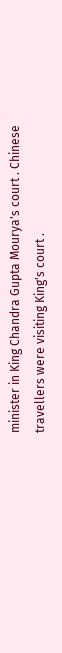minister in King Chandra Gupta Mourya's court . Chinese travellers were visiting King's court .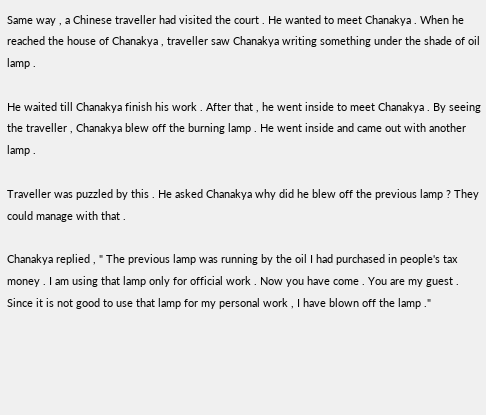Same way , a Chinese traveller had visited the court . He wanted to meet Chanakya . When he reached the house of Chanakya , traveller saw Chanakya writing something under the shade of oil lamp .

He waited till Chanakya finish his work . After that , he went inside to meet Chanakya . By seeing the traveller , Chanakya blew off the burning lamp . He went inside and came out with another lamp .

Traveller was puzzled by this . He asked Chanakya why did he blew off the previous lamp ? They could manage with that .

Chanakya replied , " The previous lamp was running by the oil I had purchased in people's tax money . I am using that lamp only for official work . Now you have come . You are my guest . Since it is not good to use that lamp for my personal work , I have blown off the lamp ."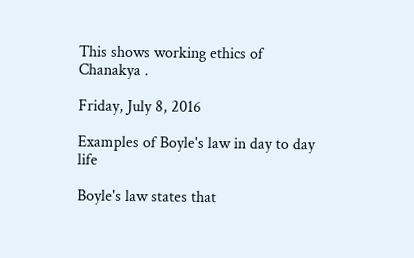This shows working ethics of Chanakya .

Friday, July 8, 2016

Examples of Boyle's law in day to day life

Boyle's law states that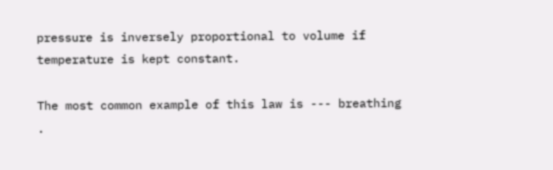pressure is inversely proportional to volume if temperature is kept constant.

The most common example of this law is --- breathing .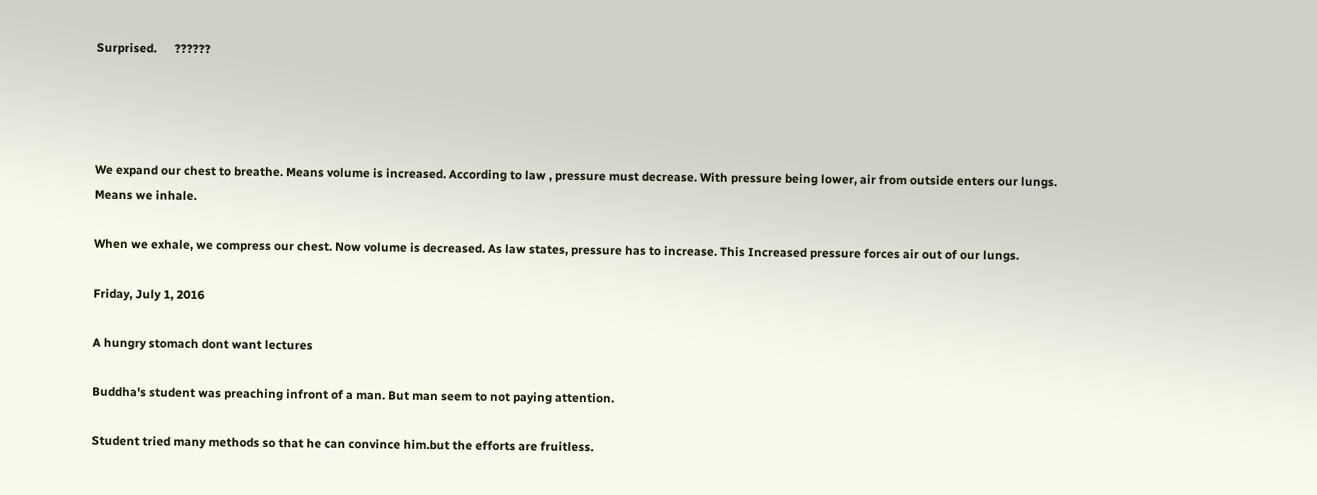Surprised.      ??????




We expand our chest to breathe. Means volume is increased. According to law , pressure must decrease. With pressure being lower, air from outside enters our lungs. Means we inhale.

When we exhale, we compress our chest. Now volume is decreased. As law states, pressure has to increase. This Increased pressure forces air out of our lungs.

Friday, July 1, 2016

A hungry stomach dont want lectures

Buddha's student was preaching infront of a man. But man seem to not paying attention.

Student tried many methods so that he can convince him.but the efforts are fruitless.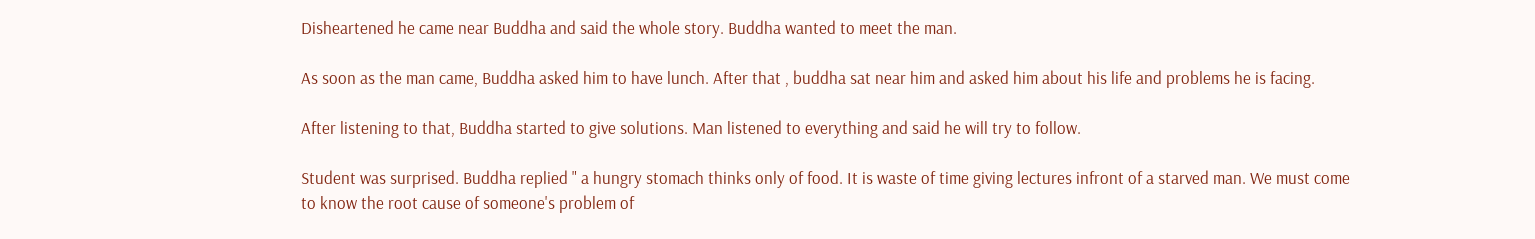Disheartened he came near Buddha and said the whole story. Buddha wanted to meet the man.

As soon as the man came, Buddha asked him to have lunch. After that , buddha sat near him and asked him about his life and problems he is facing.

After listening to that, Buddha started to give solutions. Man listened to everything and said he will try to follow.

Student was surprised. Buddha replied " a hungry stomach thinks only of food. It is waste of time giving lectures infront of a starved man. We must come to know the root cause of someone's problem of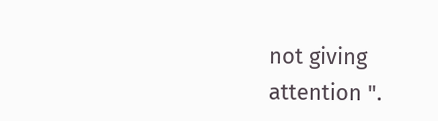not giving attention ".